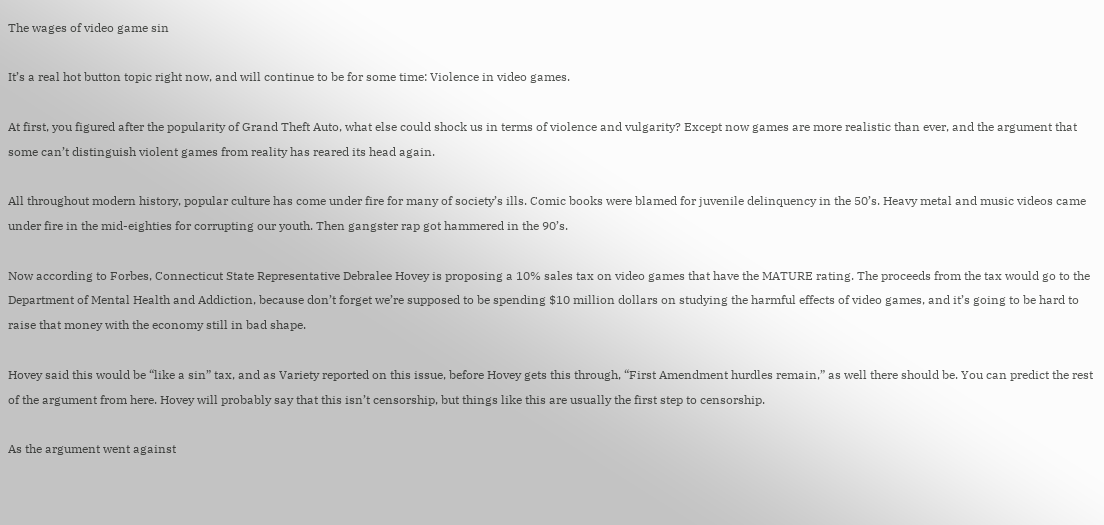The wages of video game sin

It’s a real hot button topic right now, and will continue to be for some time: Violence in video games.

At first, you figured after the popularity of Grand Theft Auto, what else could shock us in terms of violence and vulgarity? Except now games are more realistic than ever, and the argument that some can’t distinguish violent games from reality has reared its head again.

All throughout modern history, popular culture has come under fire for many of society’s ills. Comic books were blamed for juvenile delinquency in the 50’s. Heavy metal and music videos came under fire in the mid-eighties for corrupting our youth. Then gangster rap got hammered in the 90’s.

Now according to Forbes, Connecticut State Representative Debralee Hovey is proposing a 10% sales tax on video games that have the MATURE rating. The proceeds from the tax would go to the Department of Mental Health and Addiction, because don’t forget we’re supposed to be spending $10 million dollars on studying the harmful effects of video games, and it’s going to be hard to raise that money with the economy still in bad shape.

Hovey said this would be “like a sin” tax, and as Variety reported on this issue, before Hovey gets this through, “First Amendment hurdles remain,” as well there should be. You can predict the rest of the argument from here. Hovey will probably say that this isn’t censorship, but things like this are usually the first step to censorship.

As the argument went against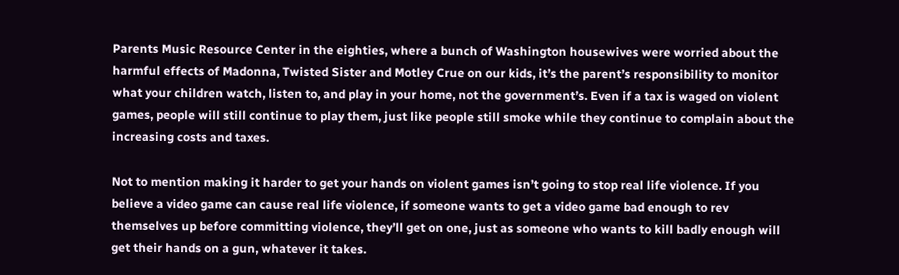Parents Music Resource Center in the eighties, where a bunch of Washington housewives were worried about the harmful effects of Madonna, Twisted Sister and Motley Crue on our kids, it’s the parent’s responsibility to monitor what your children watch, listen to, and play in your home, not the government’s. Even if a tax is waged on violent games, people will still continue to play them, just like people still smoke while they continue to complain about the increasing costs and taxes.

Not to mention making it harder to get your hands on violent games isn’t going to stop real life violence. If you believe a video game can cause real life violence, if someone wants to get a video game bad enough to rev themselves up before committing violence, they’ll get on one, just as someone who wants to kill badly enough will get their hands on a gun, whatever it takes.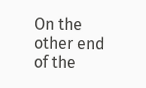On the other end of the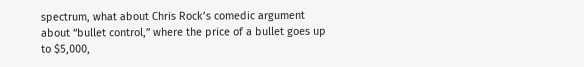spectrum, what about Chris Rock’s comedic argument about “bullet control,” where the price of a bullet goes up to $5,000,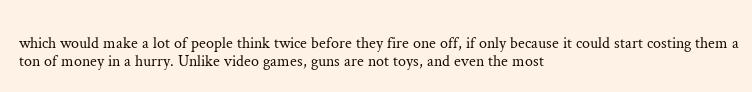which would make a lot of people think twice before they fire one off, if only because it could start costing them a ton of money in a hurry. Unlike video games, guns are not toys, and even the most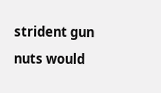strident gun nuts would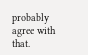probably agree with that.